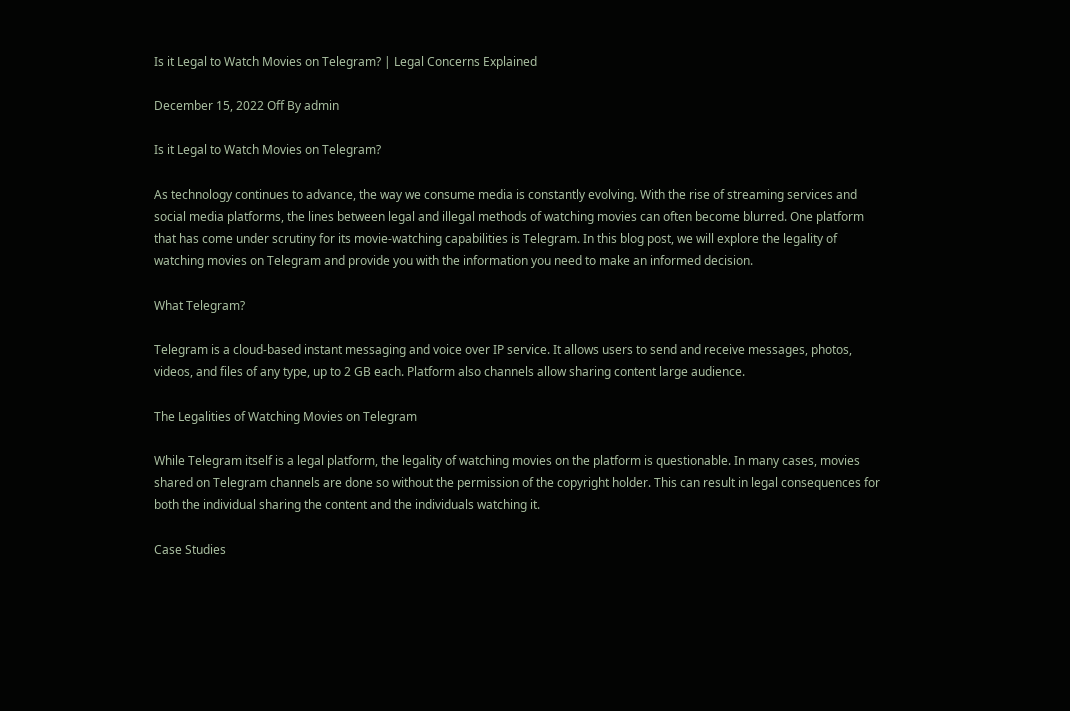Is it Legal to Watch Movies on Telegram? | Legal Concerns Explained

December 15, 2022 Off By admin

Is it Legal to Watch Movies on Telegram?

As technology continues to advance, the way we consume media is constantly evolving. With the rise of streaming services and social media platforms, the lines between legal and illegal methods of watching movies can often become blurred. One platform that has come under scrutiny for its movie-watching capabilities is Telegram. In this blog post, we will explore the legality of watching movies on Telegram and provide you with the information you need to make an informed decision.

What Telegram?

Telegram is a cloud-based instant messaging and voice over IP service. It allows users to send and receive messages, photos, videos, and files of any type, up to 2 GB each. Platform also channels allow sharing content large audience.

The Legalities of Watching Movies on Telegram

While Telegram itself is a legal platform, the legality of watching movies on the platform is questionable. In many cases, movies shared on Telegram channels are done so without the permission of the copyright holder. This can result in legal consequences for both the individual sharing the content and the individuals watching it.

Case Studies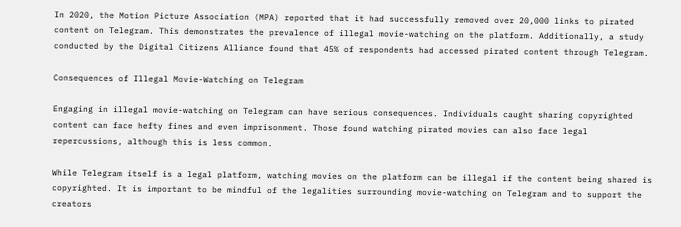In 2020, the Motion Picture Association (MPA) reported that it had successfully removed over 20,000 links to pirated content on Telegram. This demonstrates the prevalence of illegal movie-watching on the platform. Additionally, a study conducted by the Digital Citizens Alliance found that 45% of respondents had accessed pirated content through Telegram.

Consequences of Illegal Movie-Watching on Telegram

Engaging in illegal movie-watching on Telegram can have serious consequences. Individuals caught sharing copyrighted content can face hefty fines and even imprisonment. Those found watching pirated movies can also face legal repercussions, although this is less common.

While Telegram itself is a legal platform, watching movies on the platform can be illegal if the content being shared is copyrighted. It is important to be mindful of the legalities surrounding movie-watching on Telegram and to support the creators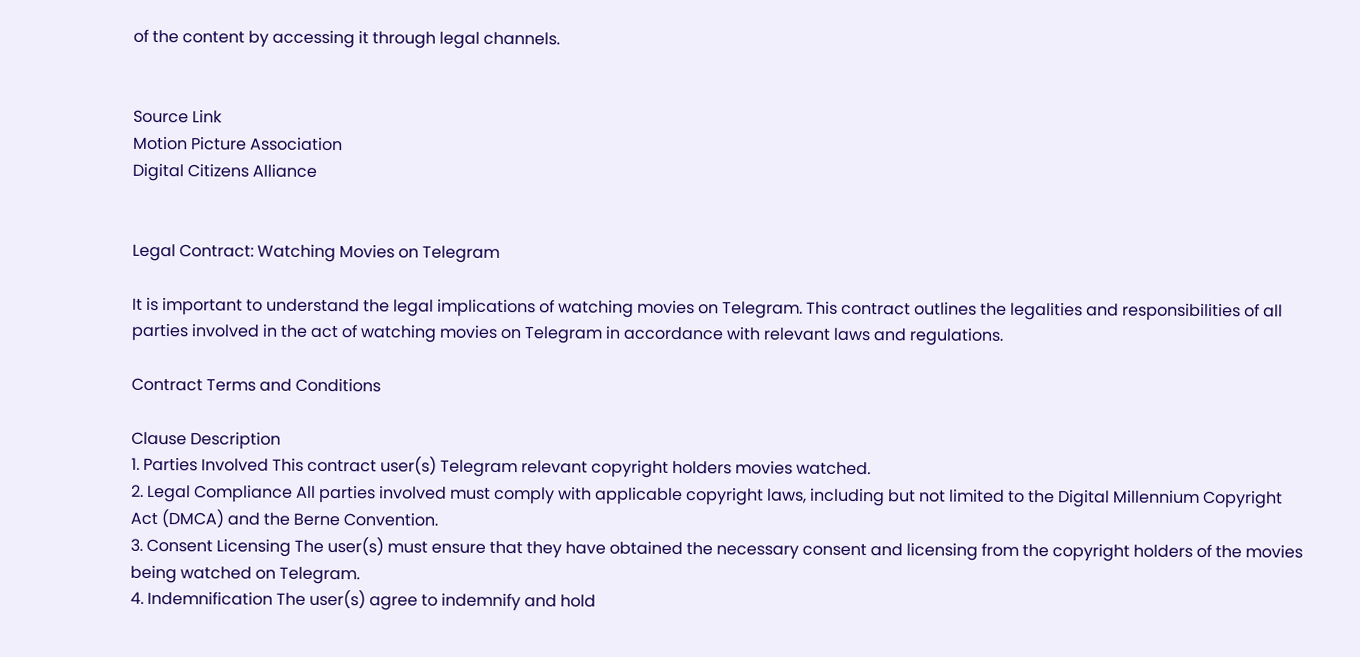of the content by accessing it through legal channels.


Source Link
Motion Picture Association
Digital Citizens Alliance


Legal Contract: Watching Movies on Telegram

It is important to understand the legal implications of watching movies on Telegram. This contract outlines the legalities and responsibilities of all parties involved in the act of watching movies on Telegram in accordance with relevant laws and regulations.

Contract Terms and Conditions

Clause Description
1. Parties Involved This contract user(s) Telegram relevant copyright holders movies watched.
2. Legal Compliance All parties involved must comply with applicable copyright laws, including but not limited to the Digital Millennium Copyright Act (DMCA) and the Berne Convention.
3. Consent Licensing The user(s) must ensure that they have obtained the necessary consent and licensing from the copyright holders of the movies being watched on Telegram.
4. Indemnification The user(s) agree to indemnify and hold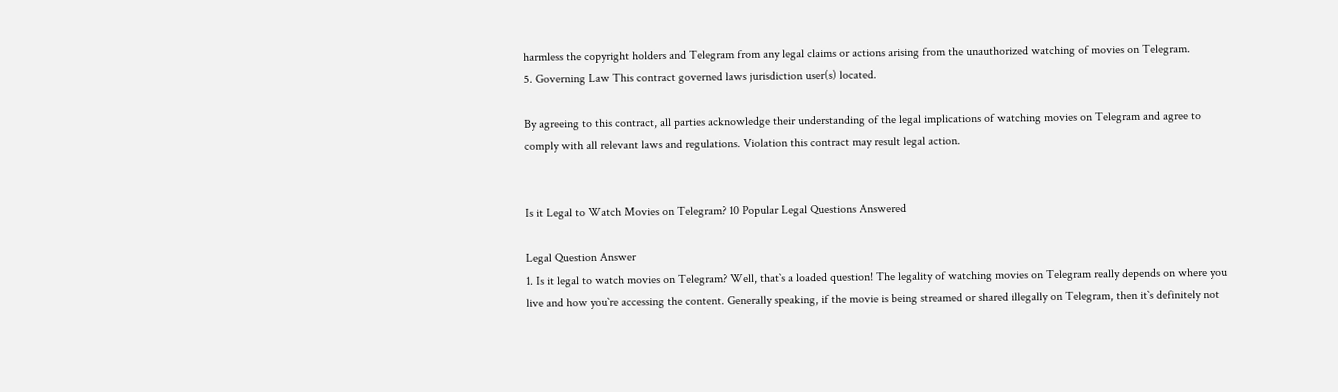harmless the copyright holders and Telegram from any legal claims or actions arising from the unauthorized watching of movies on Telegram.
5. Governing Law This contract governed laws jurisdiction user(s) located.

By agreeing to this contract, all parties acknowledge their understanding of the legal implications of watching movies on Telegram and agree to comply with all relevant laws and regulations. Violation this contract may result legal action.


Is it Legal to Watch Movies on Telegram? 10 Popular Legal Questions Answered

Legal Question Answer
1. Is it legal to watch movies on Telegram? Well, that`s a loaded question! The legality of watching movies on Telegram really depends on where you live and how you`re accessing the content. Generally speaking, if the movie is being streamed or shared illegally on Telegram, then it`s definitely not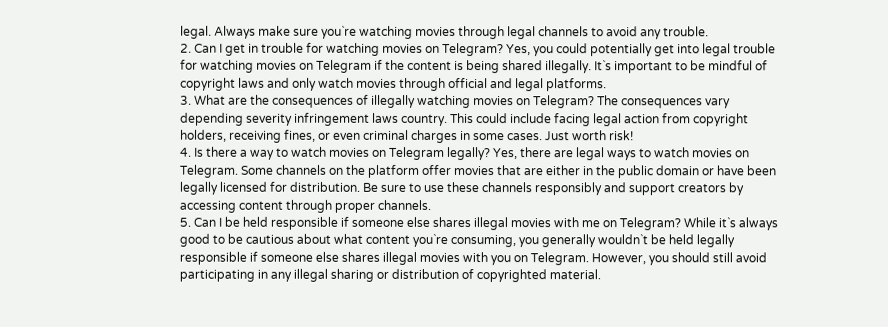legal. Always make sure you`re watching movies through legal channels to avoid any trouble.
2. Can I get in trouble for watching movies on Telegram? Yes, you could potentially get into legal trouble for watching movies on Telegram if the content is being shared illegally. It`s important to be mindful of copyright laws and only watch movies through official and legal platforms.
3. What are the consequences of illegally watching movies on Telegram? The consequences vary depending severity infringement laws country. This could include facing legal action from copyright holders, receiving fines, or even criminal charges in some cases. Just worth risk!
4. Is there a way to watch movies on Telegram legally? Yes, there are legal ways to watch movies on Telegram. Some channels on the platform offer movies that are either in the public domain or have been legally licensed for distribution. Be sure to use these channels responsibly and support creators by accessing content through proper channels.
5. Can I be held responsible if someone else shares illegal movies with me on Telegram? While it`s always good to be cautious about what content you`re consuming, you generally wouldn`t be held legally responsible if someone else shares illegal movies with you on Telegram. However, you should still avoid participating in any illegal sharing or distribution of copyrighted material.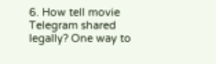6. How tell movie Telegram shared legally? One way to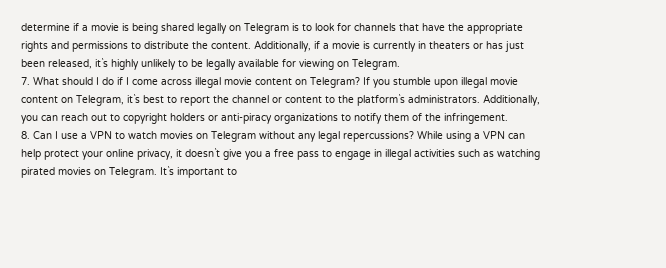determine if a movie is being shared legally on Telegram is to look for channels that have the appropriate rights and permissions to distribute the content. Additionally, if a movie is currently in theaters or has just been released, it`s highly unlikely to be legally available for viewing on Telegram.
7. What should I do if I come across illegal movie content on Telegram? If you stumble upon illegal movie content on Telegram, it`s best to report the channel or content to the platform`s administrators. Additionally, you can reach out to copyright holders or anti-piracy organizations to notify them of the infringement.
8. Can I use a VPN to watch movies on Telegram without any legal repercussions? While using a VPN can help protect your online privacy, it doesn`t give you a free pass to engage in illegal activities such as watching pirated movies on Telegram. It`s important to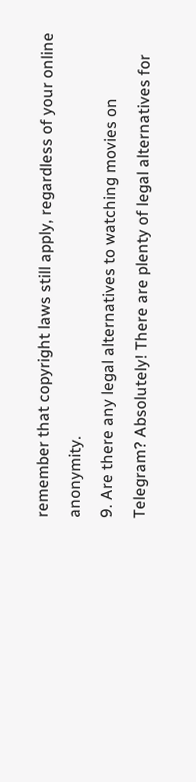remember that copyright laws still apply, regardless of your online anonymity.
9. Are there any legal alternatives to watching movies on Telegram? Absolutely! There are plenty of legal alternatives for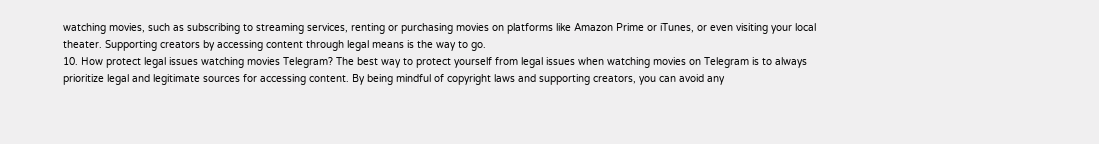watching movies, such as subscribing to streaming services, renting or purchasing movies on platforms like Amazon Prime or iTunes, or even visiting your local theater. Supporting creators by accessing content through legal means is the way to go.
10. How protect legal issues watching movies Telegram? The best way to protect yourself from legal issues when watching movies on Telegram is to always prioritize legal and legitimate sources for accessing content. By being mindful of copyright laws and supporting creators, you can avoid any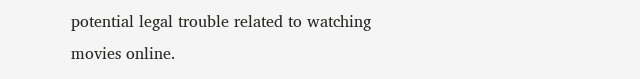potential legal trouble related to watching movies online.